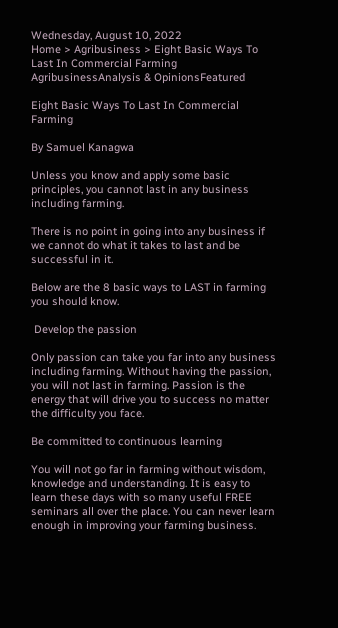Wednesday, August 10, 2022
Home > Agribusiness > Eight Basic Ways To Last In Commercial Farming
AgribusinessAnalysis & OpinionsFeatured

Eight Basic Ways To Last In Commercial Farming

By Samuel Kanagwa

Unless you know and apply some basic principles, you cannot last in any business including farming.

There is no point in going into any business if we cannot do what it takes to last and be successful in it.

Below are the 8 basic ways to LAST in farming you should know.

 Develop the passion

Only passion can take you far into any business including farming. Without having the passion, you will not last in farming. Passion is the energy that will drive you to success no matter the difficulty you face.

Be committed to continuous learning

You will not go far in farming without wisdom, knowledge and understanding. It is easy to learn these days with so many useful FREE seminars all over the place. You can never learn enough in improving your farming business.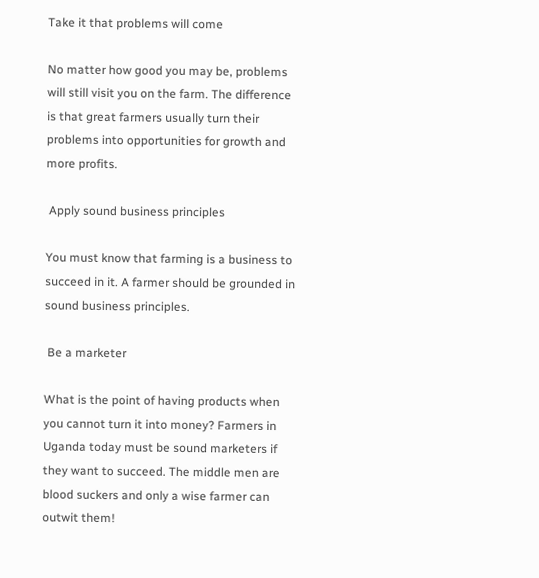Take it that problems will come

No matter how good you may be, problems will still visit you on the farm. The difference is that great farmers usually turn their problems into opportunities for growth and more profits.

 Apply sound business principles

You must know that farming is a business to succeed in it. A farmer should be grounded in sound business principles.

 Be a marketer

What is the point of having products when you cannot turn it into money? Farmers in Uganda today must be sound marketers if they want to succeed. The middle men are blood suckers and only a wise farmer can outwit them!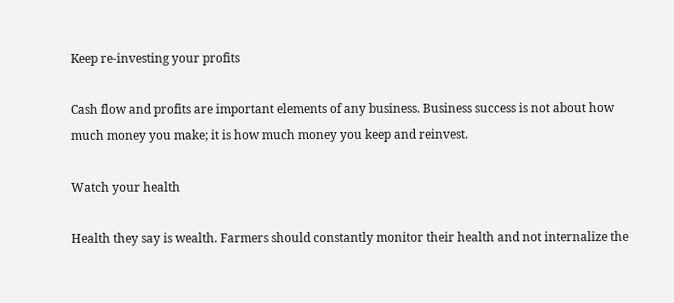Keep re-investing your profits

Cash flow and profits are important elements of any business. Business success is not about how much money you make; it is how much money you keep and reinvest.

Watch your health

Health they say is wealth. Farmers should constantly monitor their health and not internalize the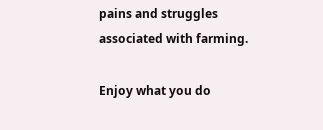pains and struggles associated with farming.

Enjoy what you do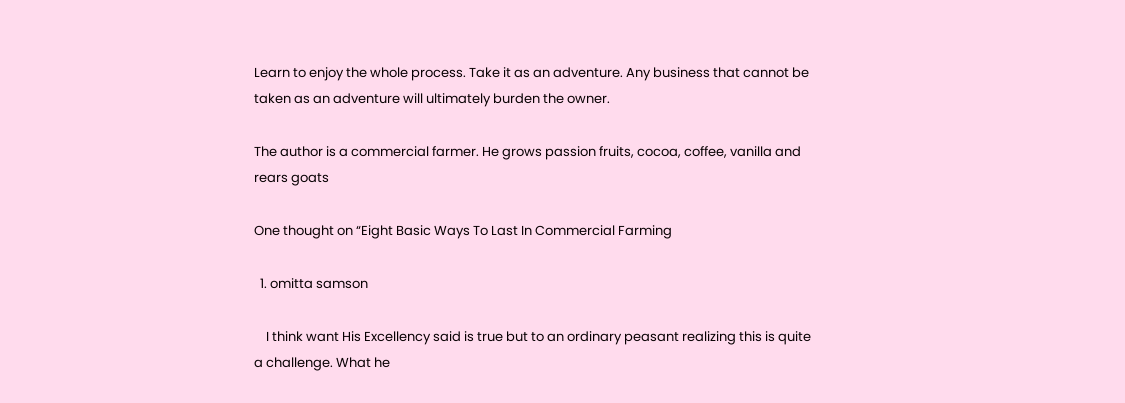Learn to enjoy the whole process. Take it as an adventure. Any business that cannot be taken as an adventure will ultimately burden the owner.

The author is a commercial farmer. He grows passion fruits, cocoa, coffee, vanilla and rears goats

One thought on “Eight Basic Ways To Last In Commercial Farming

  1. omitta samson

    I think want His Excellency said is true but to an ordinary peasant realizing this is quite a challenge. What he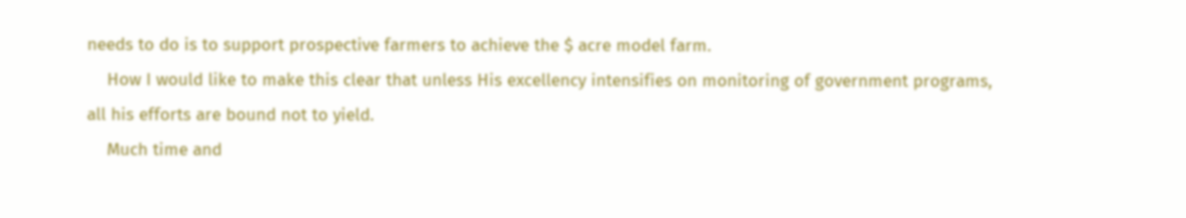needs to do is to support prospective farmers to achieve the $ acre model farm.
    How I would like to make this clear that unless His excellency intensifies on monitoring of government programs, all his efforts are bound not to yield.
    Much time and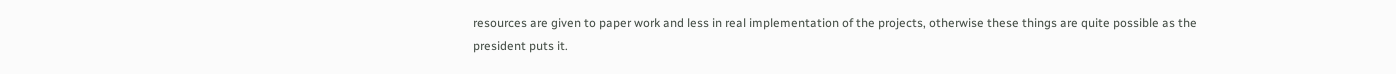resources are given to paper work and less in real implementation of the projects, otherwise these things are quite possible as the president puts it.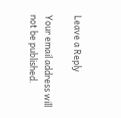Leave a Reply

Your email address will not be published.